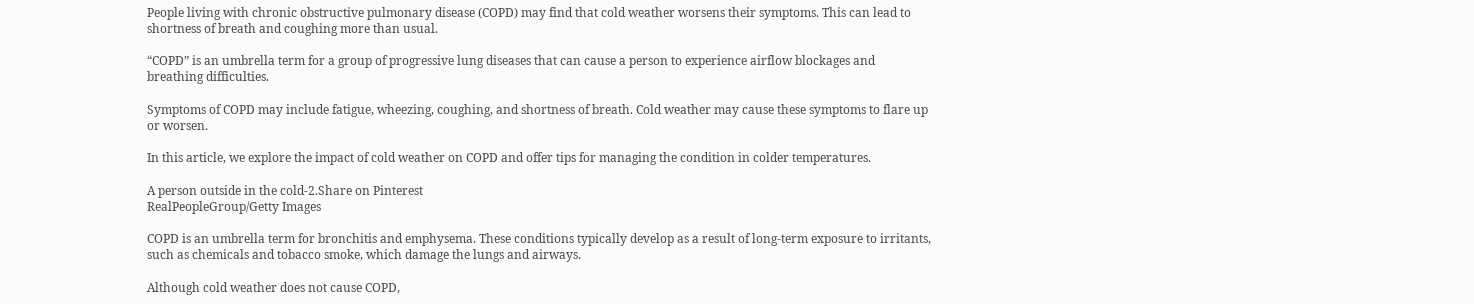People living with chronic obstructive pulmonary disease (COPD) may find that cold weather worsens their symptoms. This can lead to shortness of breath and coughing more than usual.

“COPD” is an umbrella term for a group of progressive lung diseases that can cause a person to experience airflow blockages and breathing difficulties.

Symptoms of COPD may include fatigue, wheezing, coughing, and shortness of breath. Cold weather may cause these symptoms to flare up or worsen.

In this article, we explore the impact of cold weather on COPD and offer tips for managing the condition in colder temperatures.

A person outside in the cold-2.Share on Pinterest
RealPeopleGroup/Getty Images

COPD is an umbrella term for bronchitis and emphysema. These conditions typically develop as a result of long-term exposure to irritants, such as chemicals and tobacco smoke, which damage the lungs and airways.

Although cold weather does not cause COPD,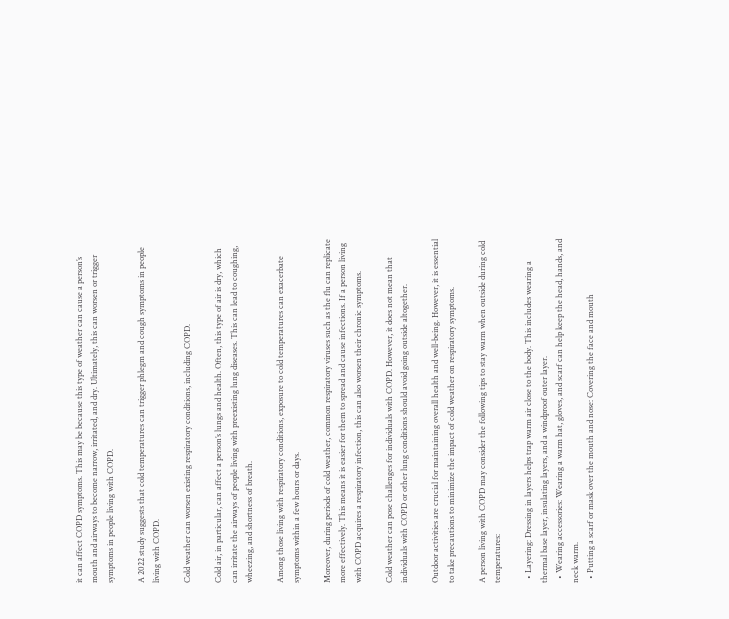it can affect COPD symptoms. This may be because this type of weather can cause a person’s mouth and airways to become narrow, irritated, and dry. Ultimately, this can worsen or trigger symptoms in people living with COPD.

A 2022 study suggests that cold temperatures can trigger phlegm and cough symptoms in people living with COPD.

Cold weather can worsen existing respiratory conditions, including COPD.

Cold air, in particular, can affect a person’s lungs and health. Often, this type of air is dry, which can irritate the airways of people living with preexisting lung diseases. This can lead to coughing, wheezing, and shortness of breath.

Among those living with respiratory conditions, exposure to cold temperatures can exacerbate symptoms within a few hours or days.

Moreover, during periods of cold weather, common respiratory viruses such as the flu can replicate more effectively. This means it is easier for them to spread and cause infections. If a person living with COPD acquires a respiratory infection, this can also worsen their chronic symptoms.

Cold weather can pose challenges for individuals with COPD. However, it does not mean that individuals with COPD or other lung conditions should avoid going outside altogether.

Outdoor activities are crucial for maintaining overall health and well-being. However, it is essential to take precautions to minimize the impact of cold weather on respiratory symptoms.

A person living with COPD may consider the following tips to stay warm when outside during cold temperatures:

  • Layering: Dressing in layers helps trap warm air close to the body. This includes wearing a thermal base layer, insulating layers, and a windproof outer layer.
  • Wearing accessories: Wearing a warm hat, gloves, and scarf can help keep the head, hands, and neck warm.
  • Putting a scarf or mask over the mouth and nose: Covering the face and mouth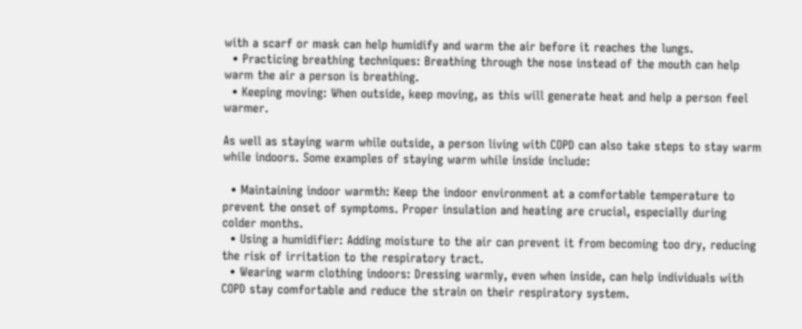with a scarf or mask can help humidify and warm the air before it reaches the lungs.
  • Practicing breathing techniques: Breathing through the nose instead of the mouth can help warm the air a person is breathing.
  • Keeping moving: When outside, keep moving, as this will generate heat and help a person feel warmer.

As well as staying warm while outside, a person living with COPD can also take steps to stay warm while indoors. Some examples of staying warm while inside include:

  • Maintaining indoor warmth: Keep the indoor environment at a comfortable temperature to prevent the onset of symptoms. Proper insulation and heating are crucial, especially during colder months.
  • Using a humidifier: Adding moisture to the air can prevent it from becoming too dry, reducing the risk of irritation to the respiratory tract.
  • Wearing warm clothing indoors: Dressing warmly, even when inside, can help individuals with COPD stay comfortable and reduce the strain on their respiratory system.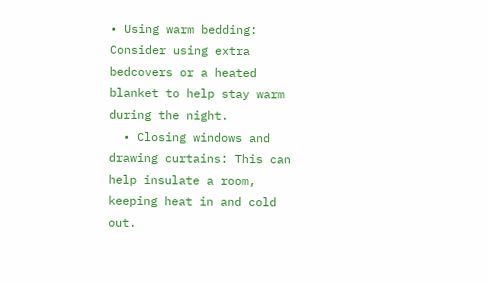• Using warm bedding: Consider using extra bedcovers or a heated blanket to help stay warm during the night.
  • Closing windows and drawing curtains: This can help insulate a room, keeping heat in and cold out.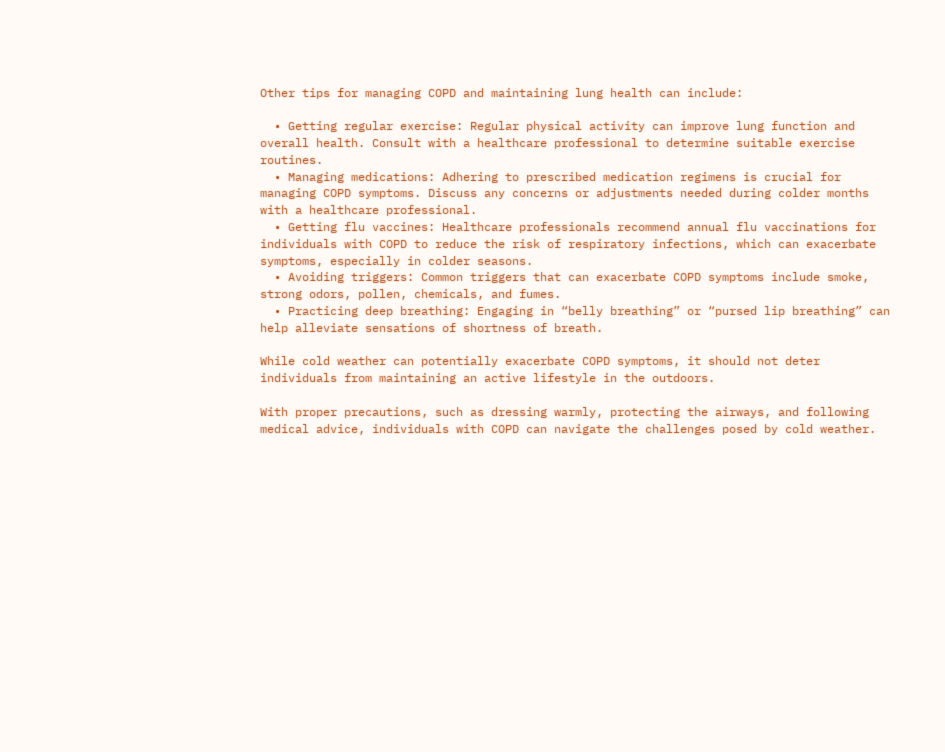Other tips for managing COPD and maintaining lung health can include:

  • Getting regular exercise: Regular physical activity can improve lung function and overall health. Consult with a healthcare professional to determine suitable exercise routines.
  • Managing medications: Adhering to prescribed medication regimens is crucial for managing COPD symptoms. Discuss any concerns or adjustments needed during colder months with a healthcare professional.
  • Getting flu vaccines: Healthcare professionals recommend annual flu vaccinations for individuals with COPD to reduce the risk of respiratory infections, which can exacerbate symptoms, especially in colder seasons.
  • Avoiding triggers: Common triggers that can exacerbate COPD symptoms include smoke, strong odors, pollen, chemicals, and fumes.
  • Practicing deep breathing: Engaging in “belly breathing” or “pursed lip breathing” can help alleviate sensations of shortness of breath.

While cold weather can potentially exacerbate COPD symptoms, it should not deter individuals from maintaining an active lifestyle in the outdoors.

With proper precautions, such as dressing warmly, protecting the airways, and following medical advice, individuals with COPD can navigate the challenges posed by cold weather.